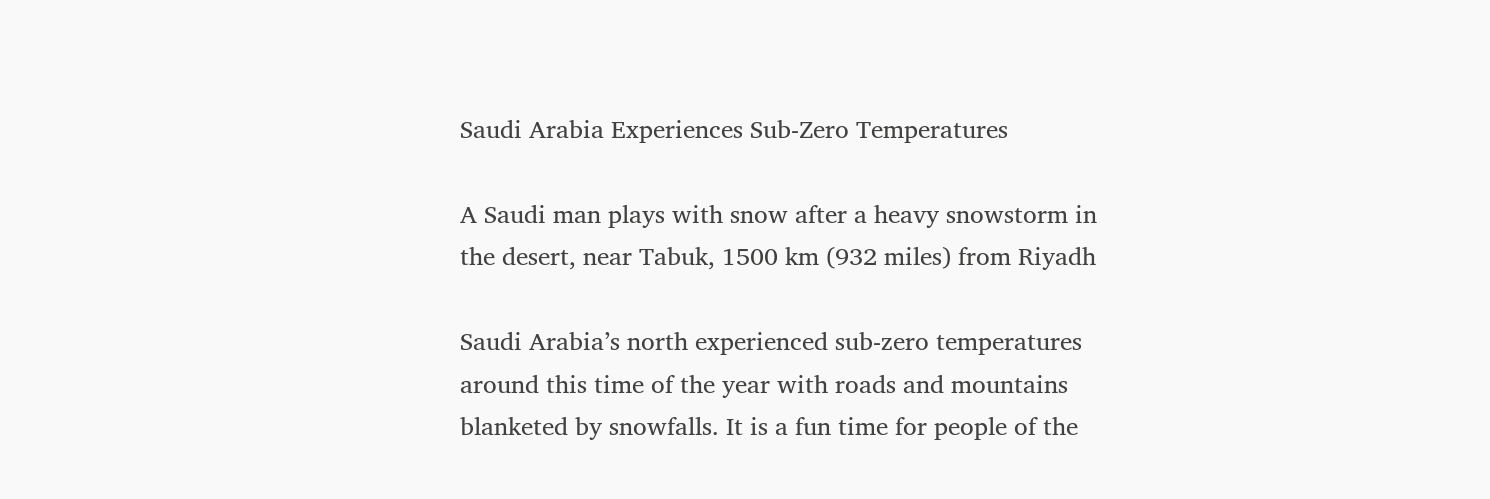Saudi Arabia Experiences Sub-Zero Temperatures

A Saudi man plays with snow after a heavy snowstorm in the desert, near Tabuk, 1500 km (932 miles) from Riyadh

Saudi Arabia’s north experienced sub-zero temperatures around this time of the year with roads and mountains blanketed by snowfalls. It is a fun time for people of the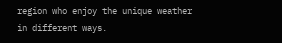region who enjoy the unique weather in different ways.